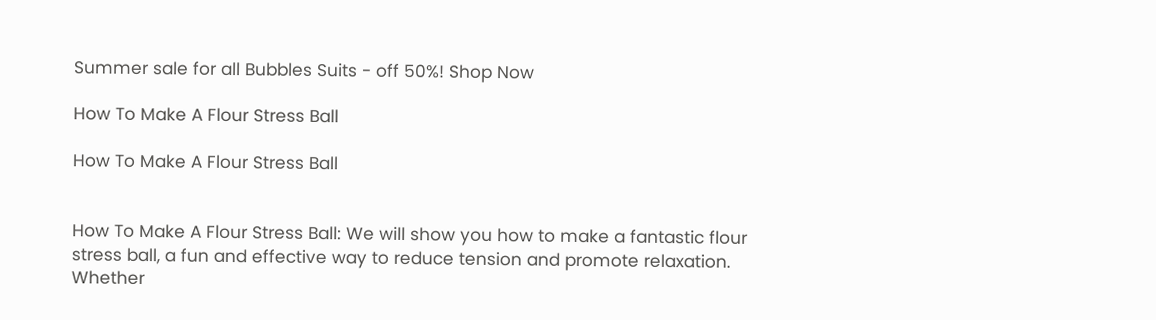Summer sale for all Bubbles Suits - off 50%! Shop Now

How To Make A Flour Stress Ball

How To Make A Flour Stress Ball


How To Make A Flour Stress Ball: We will show you how to make a fantastic flour stress ball, a fun and effective way to reduce tension and promote relaxation. Whether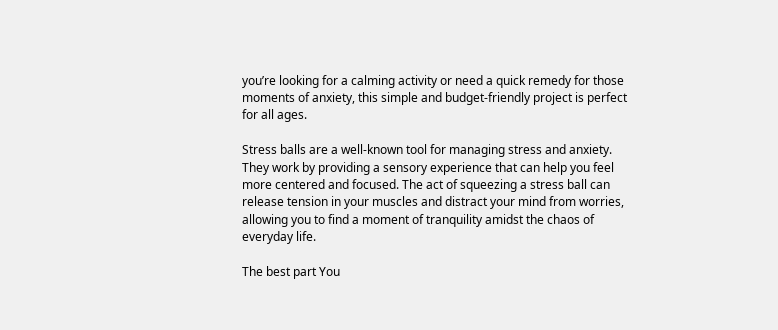you’re looking for a calming activity or need a quick remedy for those moments of anxiety, this simple and budget-friendly project is perfect for all ages.

Stress balls are a well-known tool for managing stress and anxiety. They work by providing a sensory experience that can help you feel more centered and focused. The act of squeezing a stress ball can release tension in your muscles and distract your mind from worries, allowing you to find a moment of tranquility amidst the chaos of everyday life.

The best part You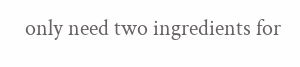only need two ingredients for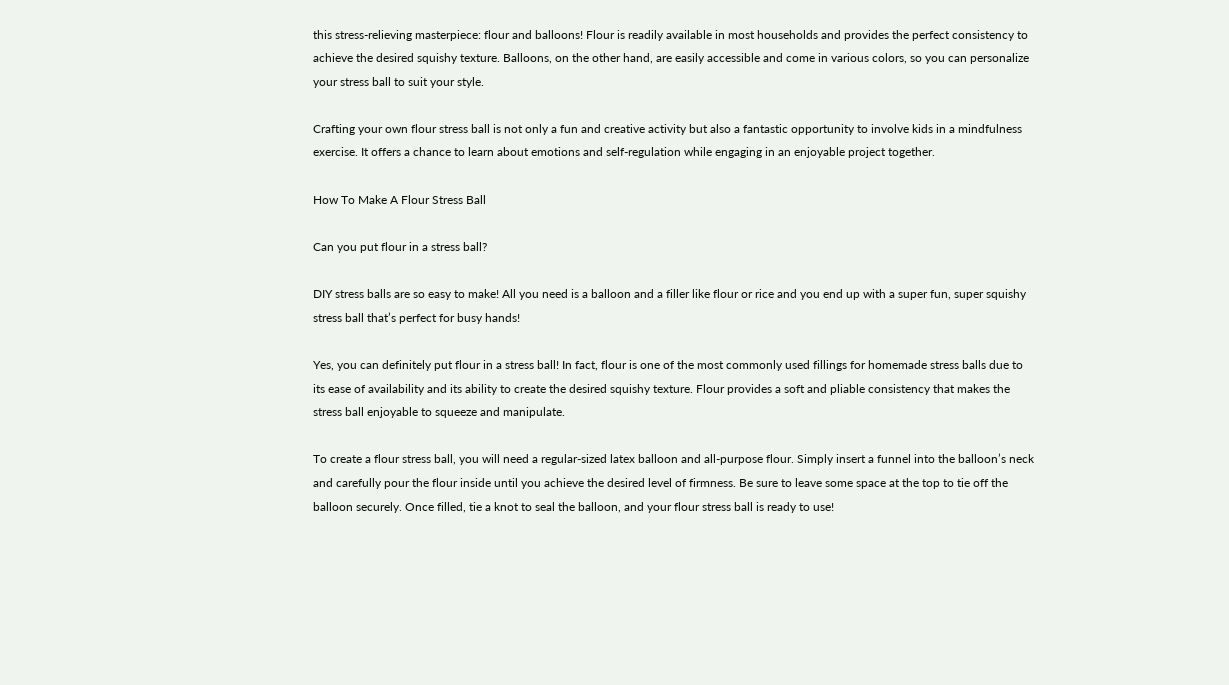this stress-relieving masterpiece: flour and balloons! Flour is readily available in most households and provides the perfect consistency to achieve the desired squishy texture. Balloons, on the other hand, are easily accessible and come in various colors, so you can personalize your stress ball to suit your style.

Crafting your own flour stress ball is not only a fun and creative activity but also a fantastic opportunity to involve kids in a mindfulness exercise. It offers a chance to learn about emotions and self-regulation while engaging in an enjoyable project together.

How To Make A Flour Stress Ball

Can you put flour in a stress ball?

DIY stress balls are so easy to make! All you need is a balloon and a filler like flour or rice and you end up with a super fun, super squishy stress ball that’s perfect for busy hands!

Yes, you can definitely put flour in a stress ball! In fact, flour is one of the most commonly used fillings for homemade stress balls due to its ease of availability and its ability to create the desired squishy texture. Flour provides a soft and pliable consistency that makes the stress ball enjoyable to squeeze and manipulate.

To create a flour stress ball, you will need a regular-sized latex balloon and all-purpose flour. Simply insert a funnel into the balloon’s neck and carefully pour the flour inside until you achieve the desired level of firmness. Be sure to leave some space at the top to tie off the balloon securely. Once filled, tie a knot to seal the balloon, and your flour stress ball is ready to use!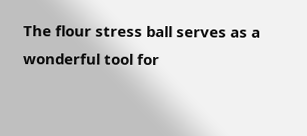The flour stress ball serves as a wonderful tool for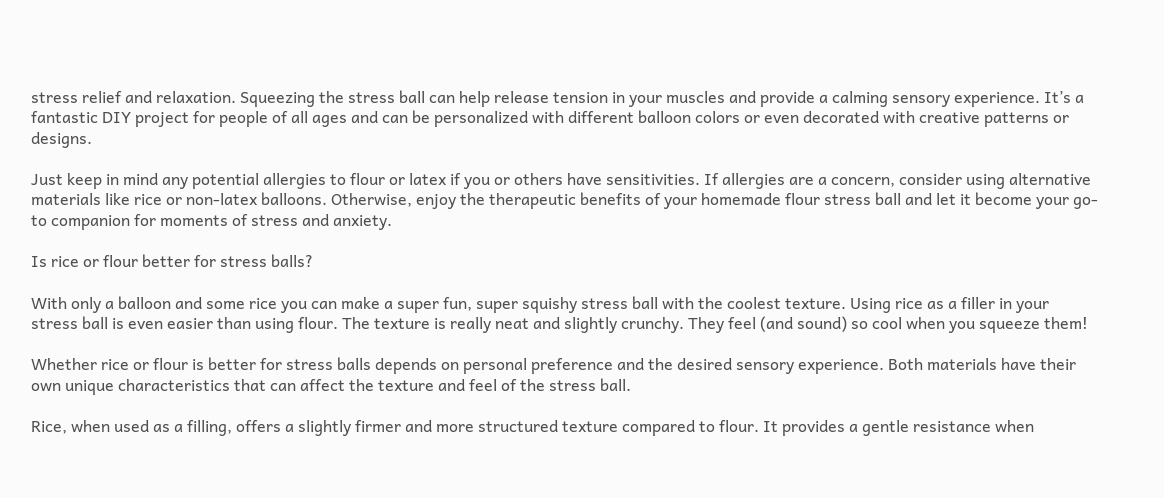stress relief and relaxation. Squeezing the stress ball can help release tension in your muscles and provide a calming sensory experience. It’s a fantastic DIY project for people of all ages and can be personalized with different balloon colors or even decorated with creative patterns or designs.

Just keep in mind any potential allergies to flour or latex if you or others have sensitivities. If allergies are a concern, consider using alternative materials like rice or non-latex balloons. Otherwise, enjoy the therapeutic benefits of your homemade flour stress ball and let it become your go-to companion for moments of stress and anxiety.

Is rice or flour better for stress balls?

With only a balloon and some rice you can make a super fun, super squishy stress ball with the coolest texture. Using rice as a filler in your stress ball is even easier than using flour. The texture is really neat and slightly crunchy. They feel (and sound) so cool when you squeeze them!

Whether rice or flour is better for stress balls depends on personal preference and the desired sensory experience. Both materials have their own unique characteristics that can affect the texture and feel of the stress ball.

Rice, when used as a filling, offers a slightly firmer and more structured texture compared to flour. It provides a gentle resistance when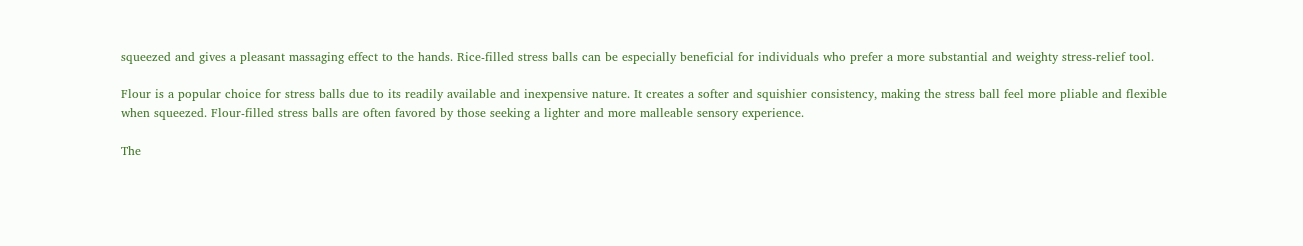squeezed and gives a pleasant massaging effect to the hands. Rice-filled stress balls can be especially beneficial for individuals who prefer a more substantial and weighty stress-relief tool.

Flour is a popular choice for stress balls due to its readily available and inexpensive nature. It creates a softer and squishier consistency, making the stress ball feel more pliable and flexible when squeezed. Flour-filled stress balls are often favored by those seeking a lighter and more malleable sensory experience.

The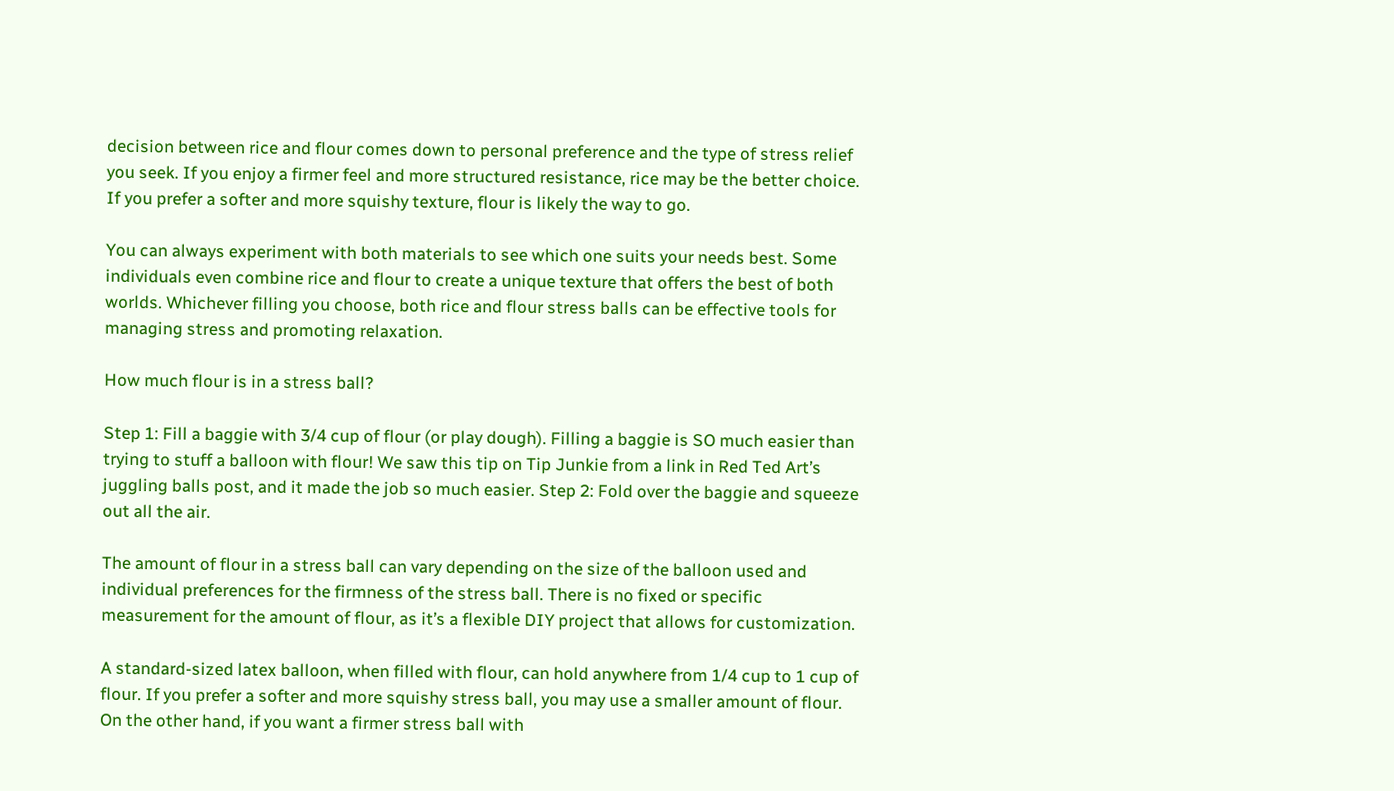decision between rice and flour comes down to personal preference and the type of stress relief you seek. If you enjoy a firmer feel and more structured resistance, rice may be the better choice. If you prefer a softer and more squishy texture, flour is likely the way to go.

You can always experiment with both materials to see which one suits your needs best. Some individuals even combine rice and flour to create a unique texture that offers the best of both worlds. Whichever filling you choose, both rice and flour stress balls can be effective tools for managing stress and promoting relaxation.

How much flour is in a stress ball?

Step 1: Fill a baggie with 3/4 cup of flour (or play dough). Filling a baggie is SO much easier than trying to stuff a balloon with flour! We saw this tip on Tip Junkie from a link in Red Ted Art’s juggling balls post, and it made the job so much easier. Step 2: Fold over the baggie and squeeze out all the air.

The amount of flour in a stress ball can vary depending on the size of the balloon used and individual preferences for the firmness of the stress ball. There is no fixed or specific measurement for the amount of flour, as it’s a flexible DIY project that allows for customization.

A standard-sized latex balloon, when filled with flour, can hold anywhere from 1/4 cup to 1 cup of flour. If you prefer a softer and more squishy stress ball, you may use a smaller amount of flour. On the other hand, if you want a firmer stress ball with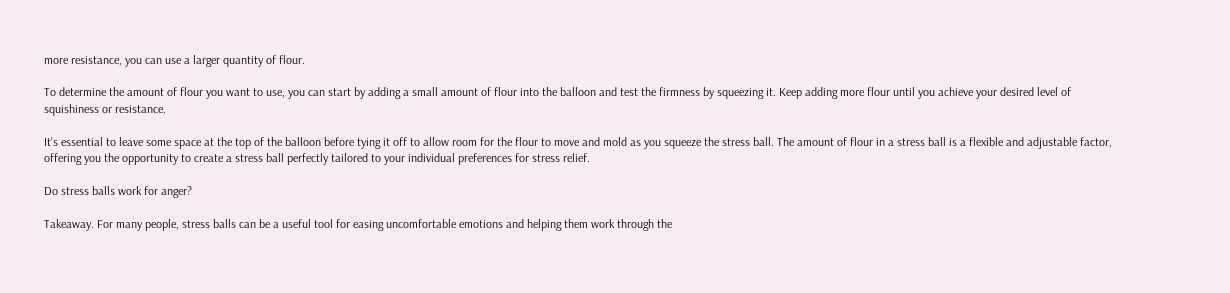more resistance, you can use a larger quantity of flour.

To determine the amount of flour you want to use, you can start by adding a small amount of flour into the balloon and test the firmness by squeezing it. Keep adding more flour until you achieve your desired level of squishiness or resistance.

It’s essential to leave some space at the top of the balloon before tying it off to allow room for the flour to move and mold as you squeeze the stress ball. The amount of flour in a stress ball is a flexible and adjustable factor, offering you the opportunity to create a stress ball perfectly tailored to your individual preferences for stress relief.

Do stress balls work for anger?

Takeaway. For many people, stress balls can be a useful tool for easing uncomfortable emotions and helping them work through the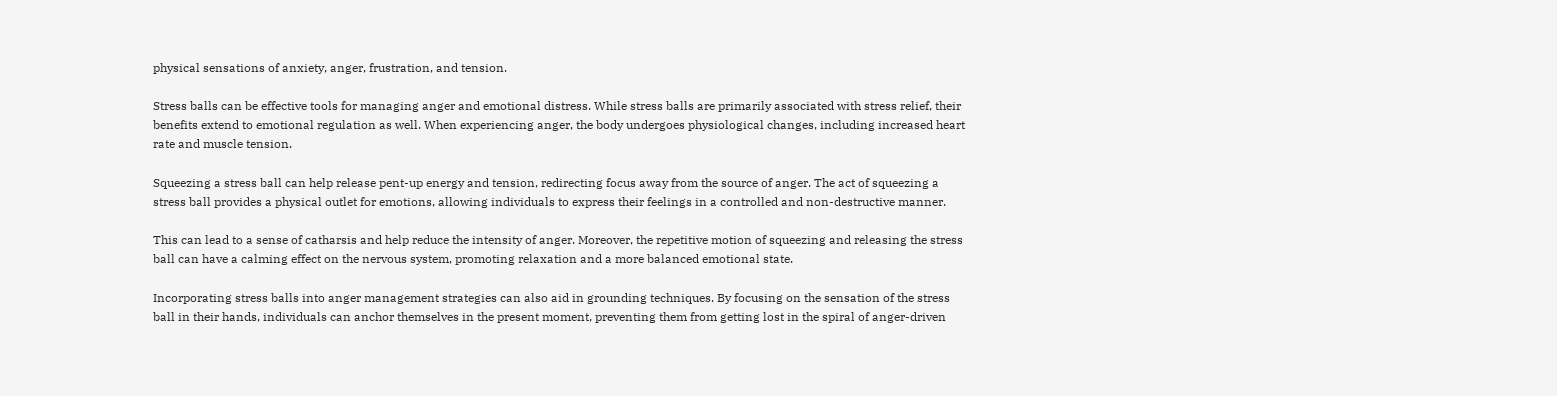physical sensations of anxiety, anger, frustration, and tension.

Stress balls can be effective tools for managing anger and emotional distress. While stress balls are primarily associated with stress relief, their benefits extend to emotional regulation as well. When experiencing anger, the body undergoes physiological changes, including increased heart rate and muscle tension.

Squeezing a stress ball can help release pent-up energy and tension, redirecting focus away from the source of anger. The act of squeezing a stress ball provides a physical outlet for emotions, allowing individuals to express their feelings in a controlled and non-destructive manner.

This can lead to a sense of catharsis and help reduce the intensity of anger. Moreover, the repetitive motion of squeezing and releasing the stress ball can have a calming effect on the nervous system, promoting relaxation and a more balanced emotional state.

Incorporating stress balls into anger management strategies can also aid in grounding techniques. By focusing on the sensation of the stress ball in their hands, individuals can anchor themselves in the present moment, preventing them from getting lost in the spiral of anger-driven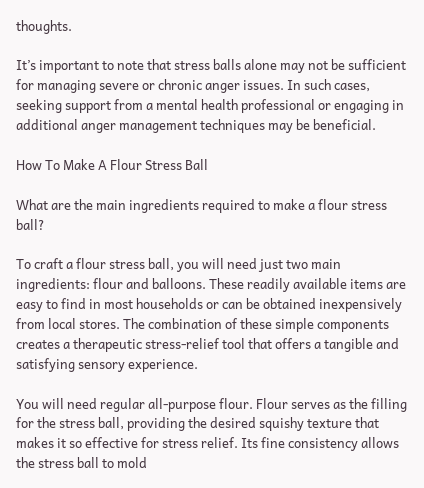thoughts.

It’s important to note that stress balls alone may not be sufficient for managing severe or chronic anger issues. In such cases, seeking support from a mental health professional or engaging in additional anger management techniques may be beneficial.

How To Make A Flour Stress Ball

What are the main ingredients required to make a flour stress ball?

To craft a flour stress ball, you will need just two main ingredients: flour and balloons. These readily available items are easy to find in most households or can be obtained inexpensively from local stores. The combination of these simple components creates a therapeutic stress-relief tool that offers a tangible and satisfying sensory experience.

You will need regular all-purpose flour. Flour serves as the filling for the stress ball, providing the desired squishy texture that makes it so effective for stress relief. Its fine consistency allows the stress ball to mold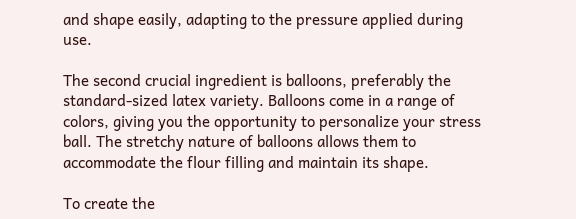and shape easily, adapting to the pressure applied during use.

The second crucial ingredient is balloons, preferably the standard-sized latex variety. Balloons come in a range of colors, giving you the opportunity to personalize your stress ball. The stretchy nature of balloons allows them to accommodate the flour filling and maintain its shape.

To create the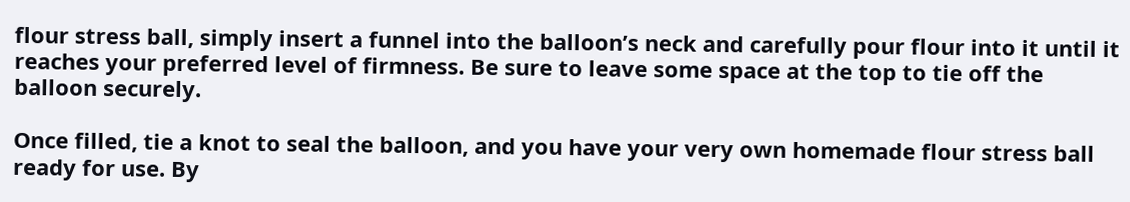flour stress ball, simply insert a funnel into the balloon’s neck and carefully pour flour into it until it reaches your preferred level of firmness. Be sure to leave some space at the top to tie off the balloon securely.

Once filled, tie a knot to seal the balloon, and you have your very own homemade flour stress ball ready for use. By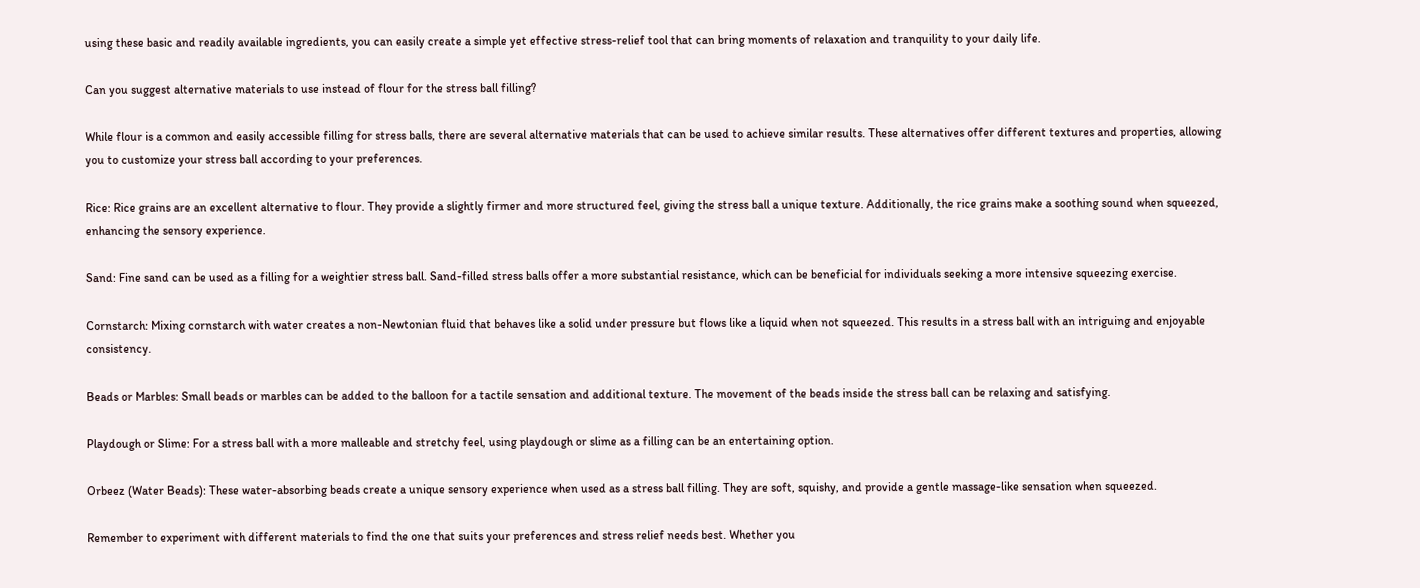using these basic and readily available ingredients, you can easily create a simple yet effective stress-relief tool that can bring moments of relaxation and tranquility to your daily life.

Can you suggest alternative materials to use instead of flour for the stress ball filling?

While flour is a common and easily accessible filling for stress balls, there are several alternative materials that can be used to achieve similar results. These alternatives offer different textures and properties, allowing you to customize your stress ball according to your preferences.

Rice: Rice grains are an excellent alternative to flour. They provide a slightly firmer and more structured feel, giving the stress ball a unique texture. Additionally, the rice grains make a soothing sound when squeezed, enhancing the sensory experience.

Sand: Fine sand can be used as a filling for a weightier stress ball. Sand-filled stress balls offer a more substantial resistance, which can be beneficial for individuals seeking a more intensive squeezing exercise.

Cornstarch: Mixing cornstarch with water creates a non-Newtonian fluid that behaves like a solid under pressure but flows like a liquid when not squeezed. This results in a stress ball with an intriguing and enjoyable consistency.

Beads or Marbles: Small beads or marbles can be added to the balloon for a tactile sensation and additional texture. The movement of the beads inside the stress ball can be relaxing and satisfying.

Playdough or Slime: For a stress ball with a more malleable and stretchy feel, using playdough or slime as a filling can be an entertaining option.

Orbeez (Water Beads): These water-absorbing beads create a unique sensory experience when used as a stress ball filling. They are soft, squishy, and provide a gentle massage-like sensation when squeezed.

Remember to experiment with different materials to find the one that suits your preferences and stress relief needs best. Whether you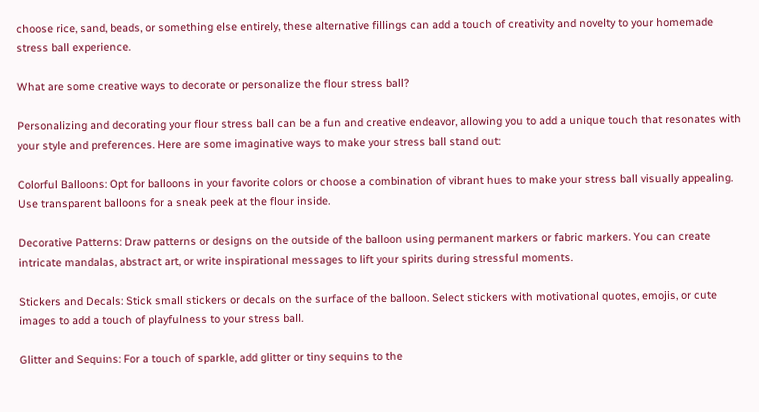choose rice, sand, beads, or something else entirely, these alternative fillings can add a touch of creativity and novelty to your homemade stress ball experience.

What are some creative ways to decorate or personalize the flour stress ball?

Personalizing and decorating your flour stress ball can be a fun and creative endeavor, allowing you to add a unique touch that resonates with your style and preferences. Here are some imaginative ways to make your stress ball stand out:

Colorful Balloons: Opt for balloons in your favorite colors or choose a combination of vibrant hues to make your stress ball visually appealing. Use transparent balloons for a sneak peek at the flour inside.

Decorative Patterns: Draw patterns or designs on the outside of the balloon using permanent markers or fabric markers. You can create intricate mandalas, abstract art, or write inspirational messages to lift your spirits during stressful moments.

Stickers and Decals: Stick small stickers or decals on the surface of the balloon. Select stickers with motivational quotes, emojis, or cute images to add a touch of playfulness to your stress ball.

Glitter and Sequins: For a touch of sparkle, add glitter or tiny sequins to the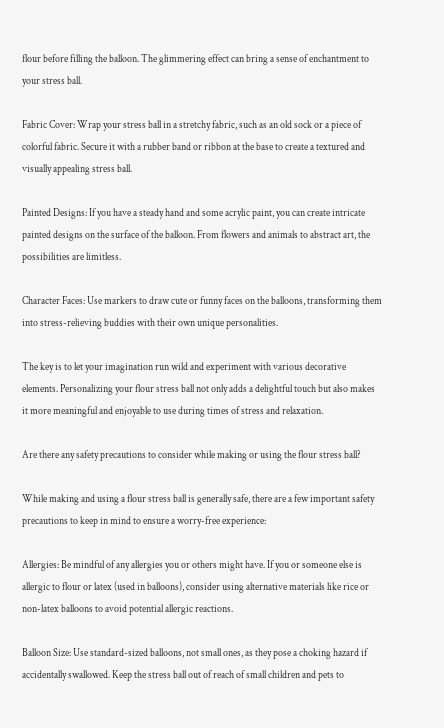flour before filling the balloon. The glimmering effect can bring a sense of enchantment to your stress ball.

Fabric Cover: Wrap your stress ball in a stretchy fabric, such as an old sock or a piece of colorful fabric. Secure it with a rubber band or ribbon at the base to create a textured and visually appealing stress ball.

Painted Designs: If you have a steady hand and some acrylic paint, you can create intricate painted designs on the surface of the balloon. From flowers and animals to abstract art, the possibilities are limitless.

Character Faces: Use markers to draw cute or funny faces on the balloons, transforming them into stress-relieving buddies with their own unique personalities.

The key is to let your imagination run wild and experiment with various decorative elements. Personalizing your flour stress ball not only adds a delightful touch but also makes it more meaningful and enjoyable to use during times of stress and relaxation.

Are there any safety precautions to consider while making or using the flour stress ball?

While making and using a flour stress ball is generally safe, there are a few important safety precautions to keep in mind to ensure a worry-free experience:

Allergies: Be mindful of any allergies you or others might have. If you or someone else is allergic to flour or latex (used in balloons), consider using alternative materials like rice or non-latex balloons to avoid potential allergic reactions.

Balloon Size: Use standard-sized balloons, not small ones, as they pose a choking hazard if accidentally swallowed. Keep the stress ball out of reach of small children and pets to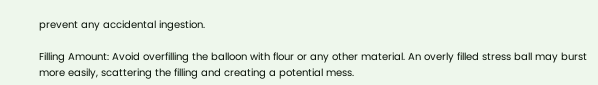prevent any accidental ingestion.

Filling Amount: Avoid overfilling the balloon with flour or any other material. An overly filled stress ball may burst more easily, scattering the filling and creating a potential mess.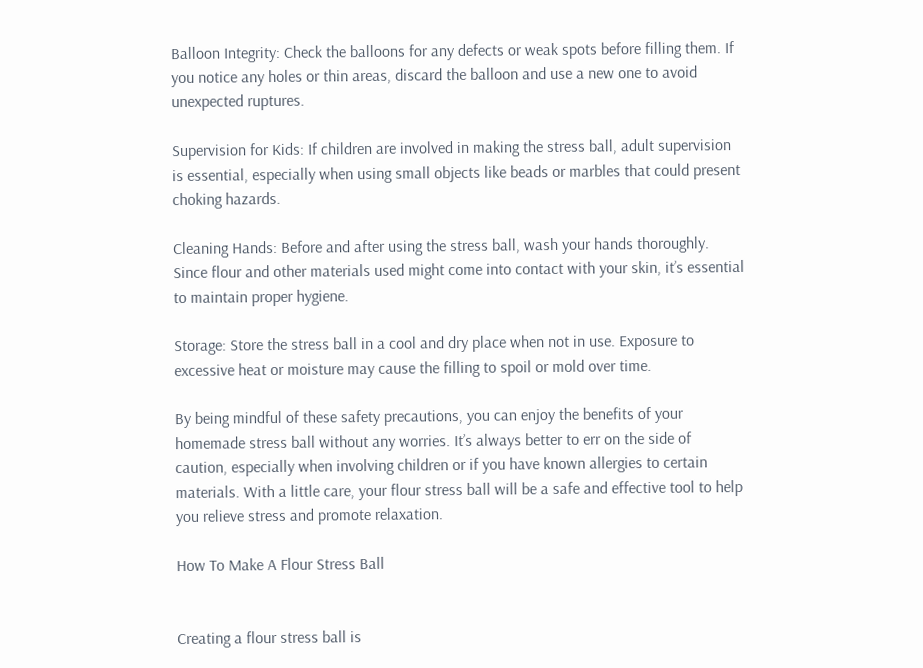Balloon Integrity: Check the balloons for any defects or weak spots before filling them. If you notice any holes or thin areas, discard the balloon and use a new one to avoid unexpected ruptures.

Supervision for Kids: If children are involved in making the stress ball, adult supervision is essential, especially when using small objects like beads or marbles that could present choking hazards.

Cleaning Hands: Before and after using the stress ball, wash your hands thoroughly. Since flour and other materials used might come into contact with your skin, it’s essential to maintain proper hygiene.

Storage: Store the stress ball in a cool and dry place when not in use. Exposure to excessive heat or moisture may cause the filling to spoil or mold over time.

By being mindful of these safety precautions, you can enjoy the benefits of your homemade stress ball without any worries. It’s always better to err on the side of caution, especially when involving children or if you have known allergies to certain materials. With a little care, your flour stress ball will be a safe and effective tool to help you relieve stress and promote relaxation.

How To Make A Flour Stress Ball


Creating a flour stress ball is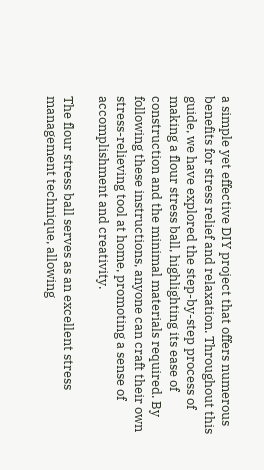a simple yet effective DIY project that offers numerous benefits for stress relief and relaxation. Throughout this guide, we have explored the step-by-step process of making a flour stress ball, highlighting its ease of construction and the minimal materials required. By following these instructions, anyone can craft their own stress-relieving tool at home, promoting a sense of accomplishment and creativity.

The flour stress ball serves as an excellent stress management technique, allowing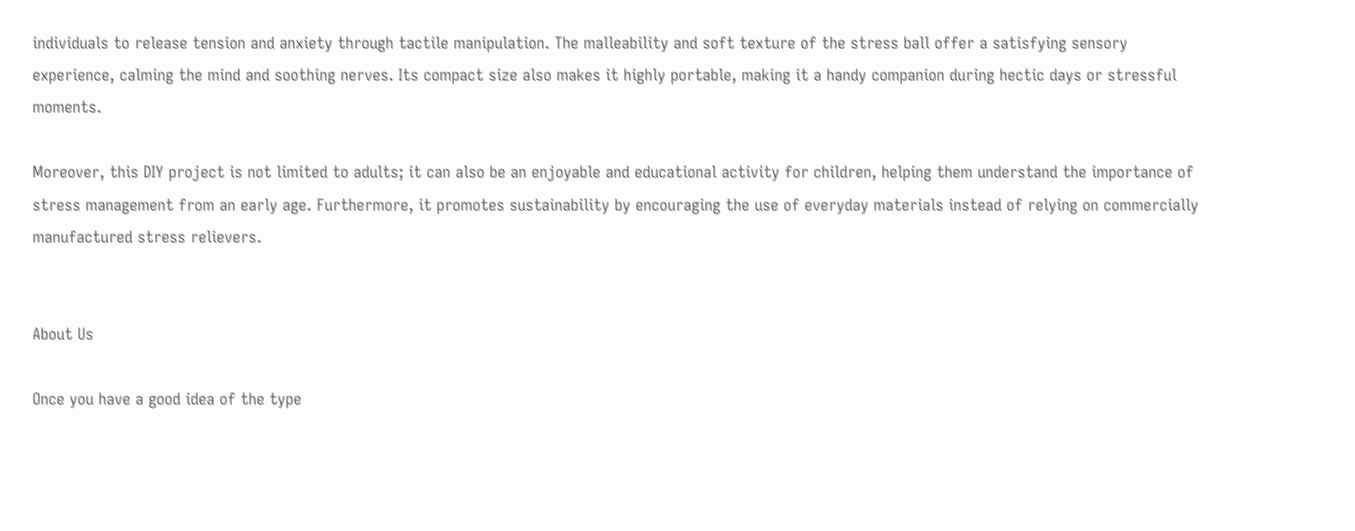individuals to release tension and anxiety through tactile manipulation. The malleability and soft texture of the stress ball offer a satisfying sensory experience, calming the mind and soothing nerves. Its compact size also makes it highly portable, making it a handy companion during hectic days or stressful moments.

Moreover, this DIY project is not limited to adults; it can also be an enjoyable and educational activity for children, helping them understand the importance of stress management from an early age. Furthermore, it promotes sustainability by encouraging the use of everyday materials instead of relying on commercially manufactured stress relievers.


About Us

Once you have a good idea of the type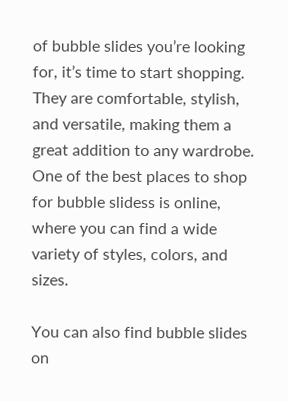of bubble slides you’re looking for, it’s time to start shopping. They are comfortable, stylish, and versatile, making them a great addition to any wardrobe. One of the best places to shop for bubble slidess is online, where you can find a wide variety of styles, colors, and sizes.

You can also find bubble slides on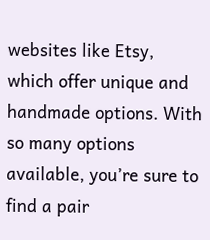websites like Etsy, which offer unique and handmade options. With so many options available, you’re sure to find a pair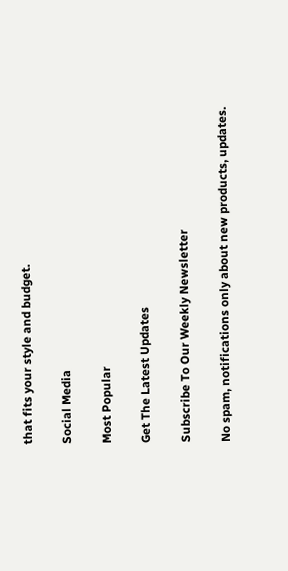that fits your style and budget.

Social Media

Most Popular

Get The Latest Updates

Subscribe To Our Weekly Newsletter

No spam, notifications only about new products, updates.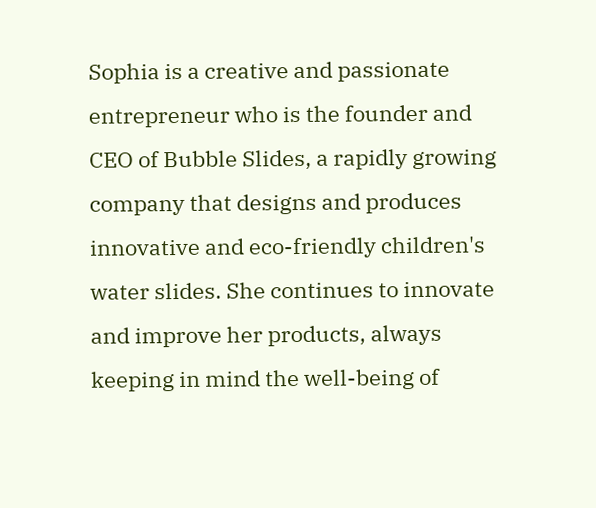Sophia is a creative and passionate entrepreneur who is the founder and CEO of Bubble Slides, a rapidly growing company that designs and produces innovative and eco-friendly children's water slides. She continues to innovate and improve her products, always keeping in mind the well-being of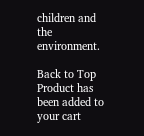children and the environment.

Back to Top
Product has been added to your cart